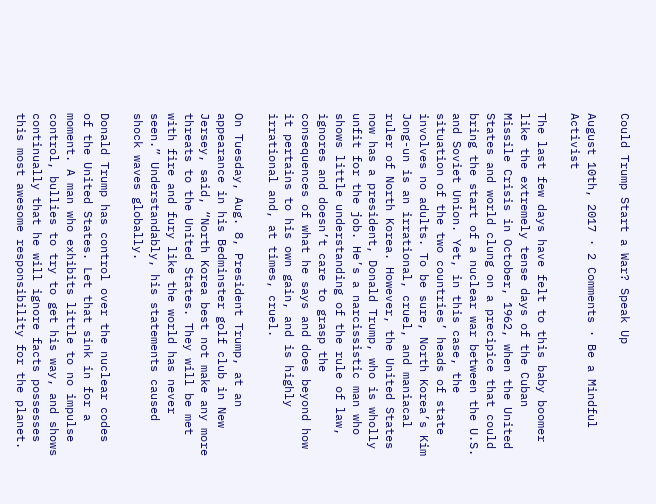Could Trump Start a War? Speak Up

August 10th, 2017 · 2 Comments · Be a Mindful Activist

The last few days have felt to this baby boomer like the extremely tense days of the Cuban Missile Crisis in October, 1962, when the United States and world clung on a precipice that could bring the start of a nuclear war between the U.S. and Soviet Union. Yet, in this case, the situation of the two countries’ heads of state involves no adults. To be sure, North Korea’s Kim Jong-un is an irrational, cruel, and maniacal ruler of North Korea. However, the United States now has a president, Donald Trump, who is wholly unfit for the job. He’s a narcissistic man who shows little understanding of the rule of law, ignores and doesn’t care to grasp the consequences of what he says and does beyond how it pertains to his own gain, and is highly irrational and, at times, cruel.

On Tuesday, Aug. 8, President Trump, at an appearance in his Bedminster golf club in New Jersey, said, “North Korea best not make any more threats to the United States. They will be met with fire and fury like the world has never seen.” Understandably, his statements caused shock waves globally.

Donald Trump has control over the nuclear codes of the United States. Let that sink in for a moment. A man who exhibits little to no impulse control, bullies to try to get his way, and shows continually that he will ignore facts possesses this most awesome responsibility for the planet.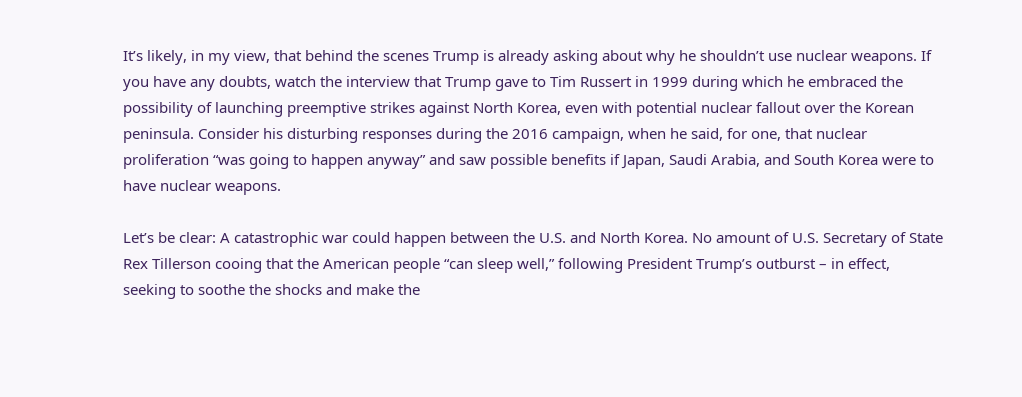It’s likely, in my view, that behind the scenes Trump is already asking about why he shouldn’t use nuclear weapons. If you have any doubts, watch the interview that Trump gave to Tim Russert in 1999 during which he embraced the possibility of launching preemptive strikes against North Korea, even with potential nuclear fallout over the Korean peninsula. Consider his disturbing responses during the 2016 campaign, when he said, for one, that nuclear proliferation “was going to happen anyway” and saw possible benefits if Japan, Saudi Arabia, and South Korea were to have nuclear weapons.

Let’s be clear: A catastrophic war could happen between the U.S. and North Korea. No amount of U.S. Secretary of State Rex Tillerson cooing that the American people “can sleep well,” following President Trump’s outburst – in effect, seeking to soothe the shocks and make the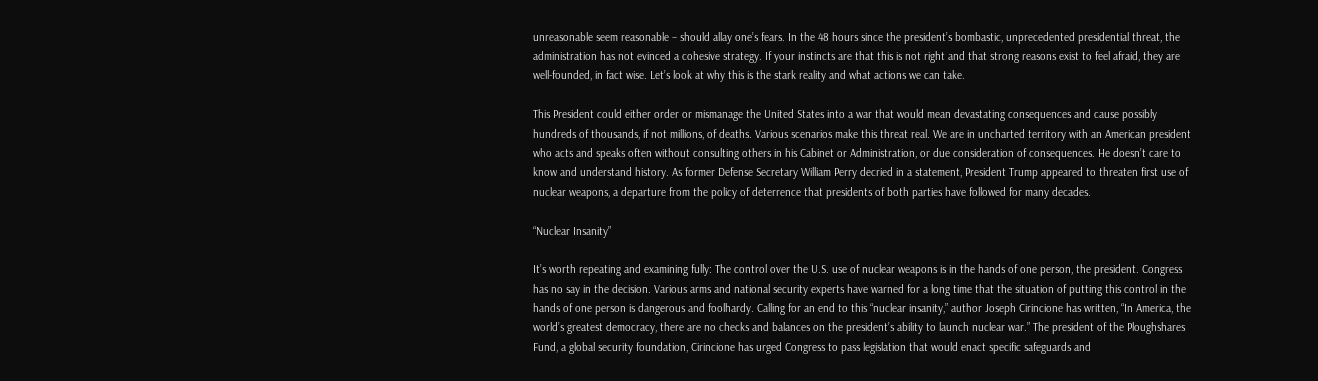unreasonable seem reasonable – should allay one’s fears. In the 48 hours since the president’s bombastic, unprecedented presidential threat, the administration has not evinced a cohesive strategy. If your instincts are that this is not right and that strong reasons exist to feel afraid, they are well-founded, in fact wise. Let’s look at why this is the stark reality and what actions we can take.

This President could either order or mismanage the United States into a war that would mean devastating consequences and cause possibly hundreds of thousands, if not millions, of deaths. Various scenarios make this threat real. We are in uncharted territory with an American president who acts and speaks often without consulting others in his Cabinet or Administration, or due consideration of consequences. He doesn’t care to know and understand history. As former Defense Secretary William Perry decried in a statement, President Trump appeared to threaten first use of nuclear weapons, a departure from the policy of deterrence that presidents of both parties have followed for many decades.

“Nuclear Insanity”

It’s worth repeating and examining fully: The control over the U.S. use of nuclear weapons is in the hands of one person, the president. Congress has no say in the decision. Various arms and national security experts have warned for a long time that the situation of putting this control in the hands of one person is dangerous and foolhardy. Calling for an end to this “nuclear insanity,” author Joseph Cirincione has written, “In America, the world’s greatest democracy, there are no checks and balances on the president’s ability to launch nuclear war.” The president of the Ploughshares Fund, a global security foundation, Cirincione has urged Congress to pass legislation that would enact specific safeguards and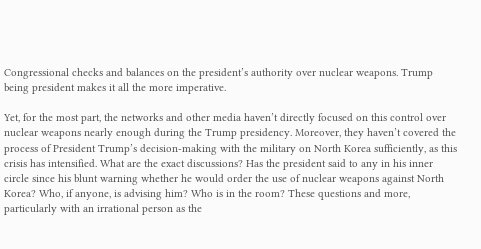Congressional checks and balances on the president’s authority over nuclear weapons. Trump being president makes it all the more imperative.

Yet, for the most part, the networks and other media haven’t directly focused on this control over nuclear weapons nearly enough during the Trump presidency. Moreover, they haven’t covered the process of President Trump’s decision-making with the military on North Korea sufficiently, as this crisis has intensified. What are the exact discussions? Has the president said to any in his inner circle since his blunt warning whether he would order the use of nuclear weapons against North Korea? Who, if anyone, is advising him? Who is in the room? These questions and more, particularly with an irrational person as the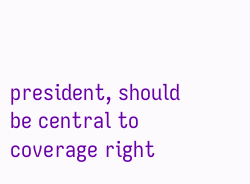president, should be central to coverage right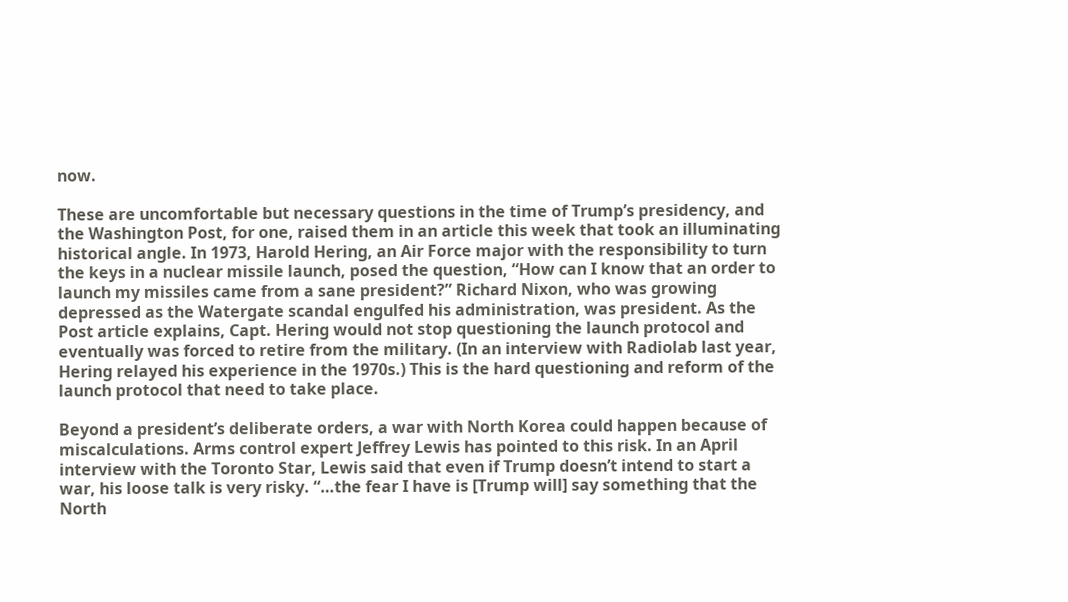now.

These are uncomfortable but necessary questions in the time of Trump’s presidency, and the Washington Post, for one, raised them in an article this week that took an illuminating historical angle. In 1973, Harold Hering, an Air Force major with the responsibility to turn the keys in a nuclear missile launch, posed the question, “How can I know that an order to launch my missiles came from a sane president?” Richard Nixon, who was growing depressed as the Watergate scandal engulfed his administration, was president. As the Post article explains, Capt. Hering would not stop questioning the launch protocol and eventually was forced to retire from the military. (In an interview with Radiolab last year, Hering relayed his experience in the 1970s.) This is the hard questioning and reform of the launch protocol that need to take place.

Beyond a president’s deliberate orders, a war with North Korea could happen because of miscalculations. Arms control expert Jeffrey Lewis has pointed to this risk. In an April interview with the Toronto Star, Lewis said that even if Trump doesn’t intend to start a war, his loose talk is very risky. “…the fear I have is [Trump will] say something that the North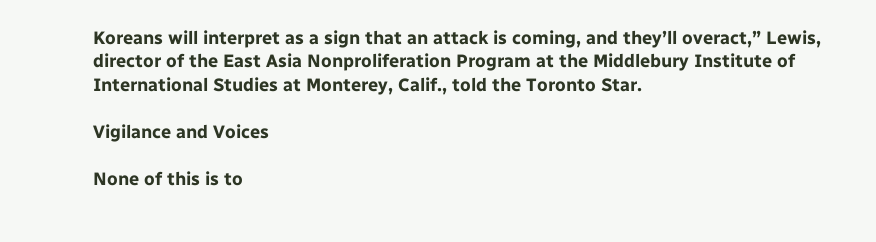Koreans will interpret as a sign that an attack is coming, and they’ll overact,” Lewis, director of the East Asia Nonproliferation Program at the Middlebury Institute of International Studies at Monterey, Calif., told the Toronto Star.

Vigilance and Voices

None of this is to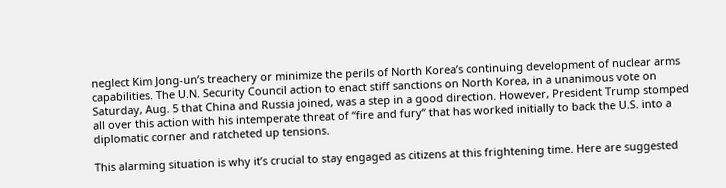neglect Kim Jong-un’s treachery or minimize the perils of North Korea’s continuing development of nuclear arms capabilities. The U.N. Security Council action to enact stiff sanctions on North Korea, in a unanimous vote on Saturday, Aug. 5 that China and Russia joined, was a step in a good direction. However, President Trump stomped all over this action with his intemperate threat of “fire and fury” that has worked initially to back the U.S. into a diplomatic corner and ratcheted up tensions.

This alarming situation is why it’s crucial to stay engaged as citizens at this frightening time. Here are suggested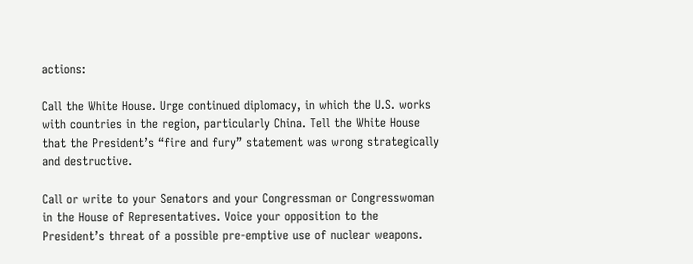actions:

Call the White House. Urge continued diplomacy, in which the U.S. works with countries in the region, particularly China. Tell the White House that the President’s “fire and fury” statement was wrong strategically and destructive.

Call or write to your Senators and your Congressman or Congresswoman in the House of Representatives. Voice your opposition to the President’s threat of a possible pre-emptive use of nuclear weapons.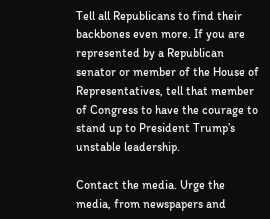Tell all Republicans to find their backbones even more. If you are represented by a Republican senator or member of the House of Representatives, tell that member of Congress to have the courage to stand up to President Trump’s unstable leadership.

Contact the media. Urge the media, from newspapers and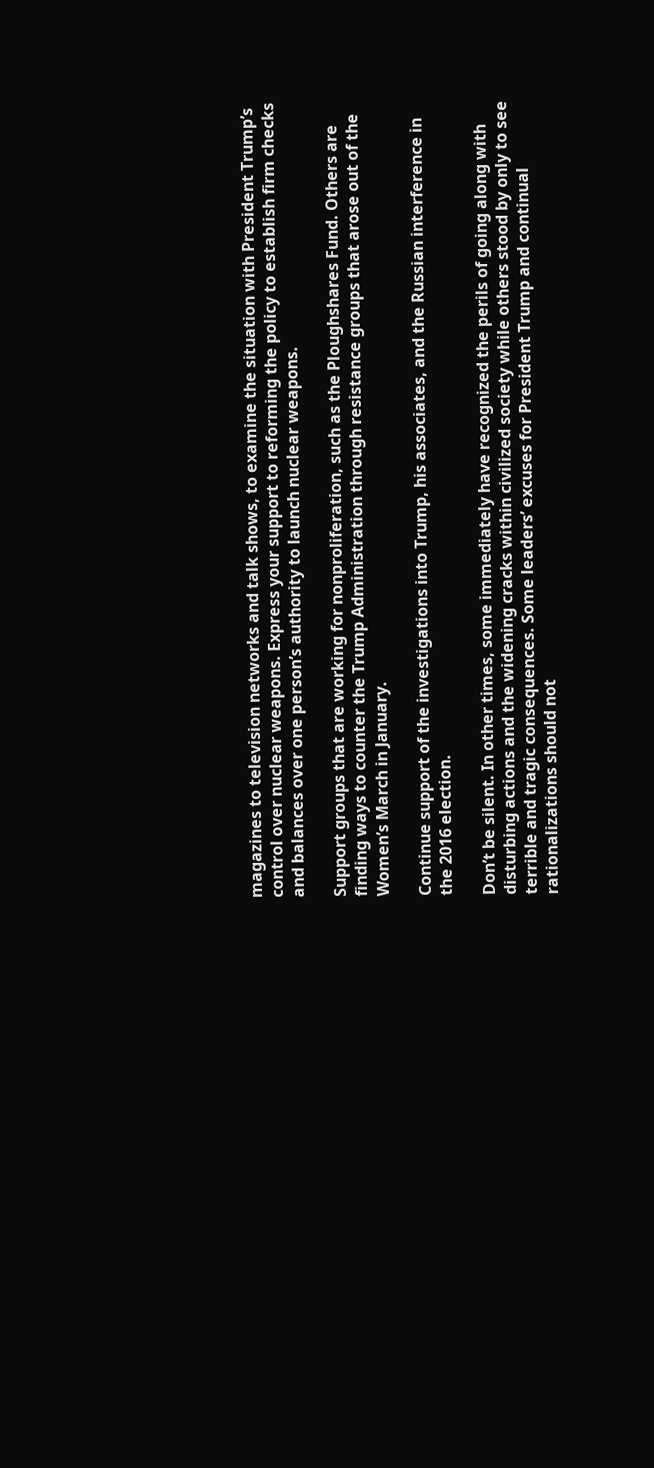magazines to television networks and talk shows, to examine the situation with President Trump’s control over nuclear weapons. Express your support to reforming the policy to establish firm checks and balances over one person’s authority to launch nuclear weapons.

Support groups that are working for nonproliferation, such as the Ploughshares Fund. Others are finding ways to counter the Trump Administration through resistance groups that arose out of the Women’s March in January.

Continue support of the investigations into Trump, his associates, and the Russian interference in the 2016 election.

Don’t be silent. In other times, some immediately have recognized the perils of going along with disturbing actions and the widening cracks within civilized society while others stood by only to see terrible and tragic consequences. Some leaders’ excuses for President Trump and continual rationalizations should not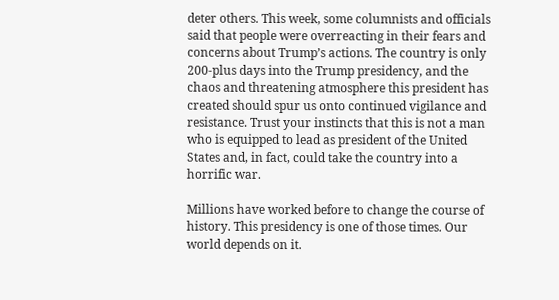deter others. This week, some columnists and officials said that people were overreacting in their fears and concerns about Trump’s actions. The country is only 200-plus days into the Trump presidency, and the chaos and threatening atmosphere this president has created should spur us onto continued vigilance and resistance. Trust your instincts that this is not a man who is equipped to lead as president of the United States and, in fact, could take the country into a horrific war.

Millions have worked before to change the course of history. This presidency is one of those times. Our world depends on it.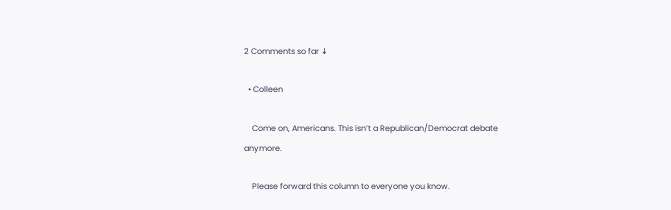2 Comments so far ↓

  • Colleen

    Come on, Americans. This isn’t a Republican/Democrat debate anymore.

    Please forward this column to everyone you know.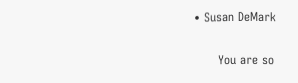• Susan DeMark

      You are so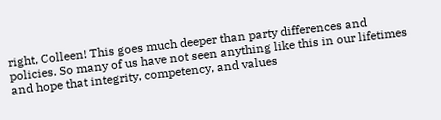right, Colleen! This goes much deeper than party differences and policies. So many of us have not seen anything like this in our lifetimes and hope that integrity, competency, and values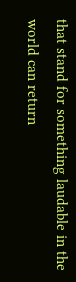that stand for something laudable in the world can return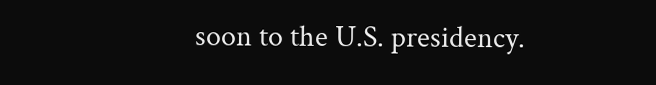soon to the U.S. presidency.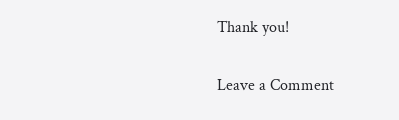Thank you!


Leave a Comment